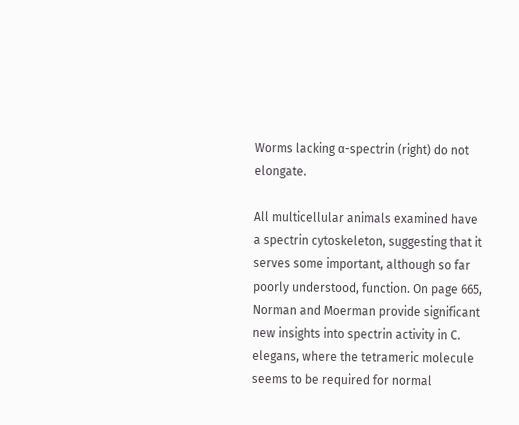Worms lacking α-spectrin (right) do not elongate.

All multicellular animals examined have a spectrin cytoskeleton, suggesting that it serves some important, although so far poorly understood, function. On page 665, Norman and Moerman provide significant new insights into spectrin activity in C. elegans, where the tetrameric molecule seems to be required for normal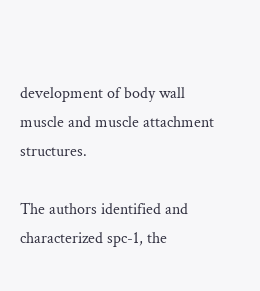development of body wall muscle and muscle attachment structures.

The authors identified and characterized spc-1, the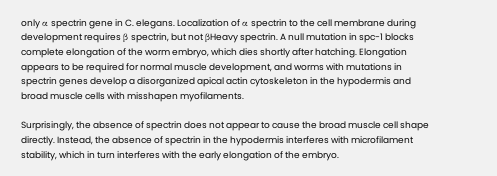only α spectrin gene in C. elegans. Localization of α spectrin to the cell membrane during development requires β spectrin, but not βHeavy spectrin. A null mutation in spc-1 blocks complete elongation of the worm embryo, which dies shortly after hatching. Elongation appears to be required for normal muscle development, and worms with mutations in spectrin genes develop a disorganized apical actin cytoskeleton in the hypodermis and broad muscle cells with misshapen myofilaments.

Surprisingly, the absence of spectrin does not appear to cause the broad muscle cell shape directly. Instead, the absence of spectrin in the hypodermis interferes with microfilament stability, which in turn interferes with the early elongation of the embryo.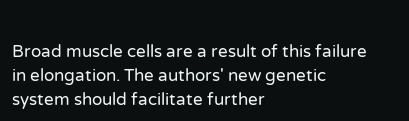Broad muscle cells are a result of this failure in elongation. The authors' new genetic system should facilitate further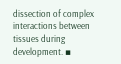dissection of complex interactions between tissues during development. ▪